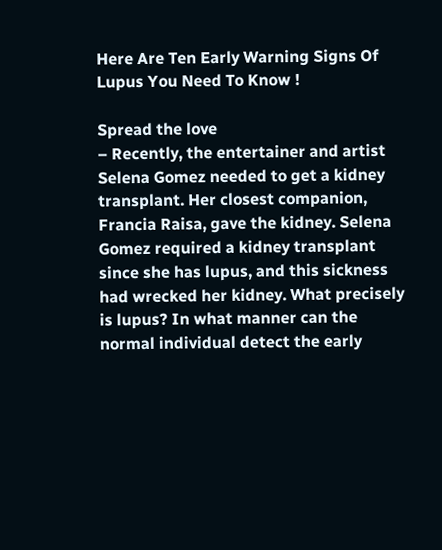Here Are Ten Early Warning Signs Of Lupus You Need To Know !

Spread the love
– Recently, the entertainer and artist Selena Gomez needed to get a kidney transplant. Her closest companion, Francia Raisa, gave the kidney. Selena Gomez required a kidney transplant since she has lupus, and this sickness had wrecked her kidney. What precisely is lupus? In what manner can the normal individual detect the early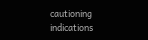cautioning indications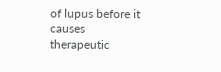of lupus before it causes therapeutic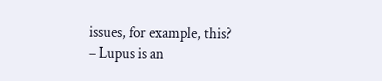issues, for example, this?
– Lupus is an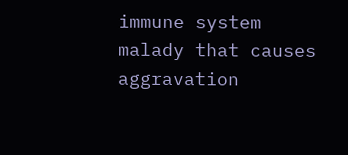immune system malady that causes aggravation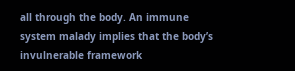all through the body. An immune system malady implies that the body’s invulnerable framework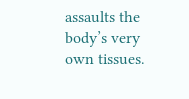assaults the body’s very own tissues.